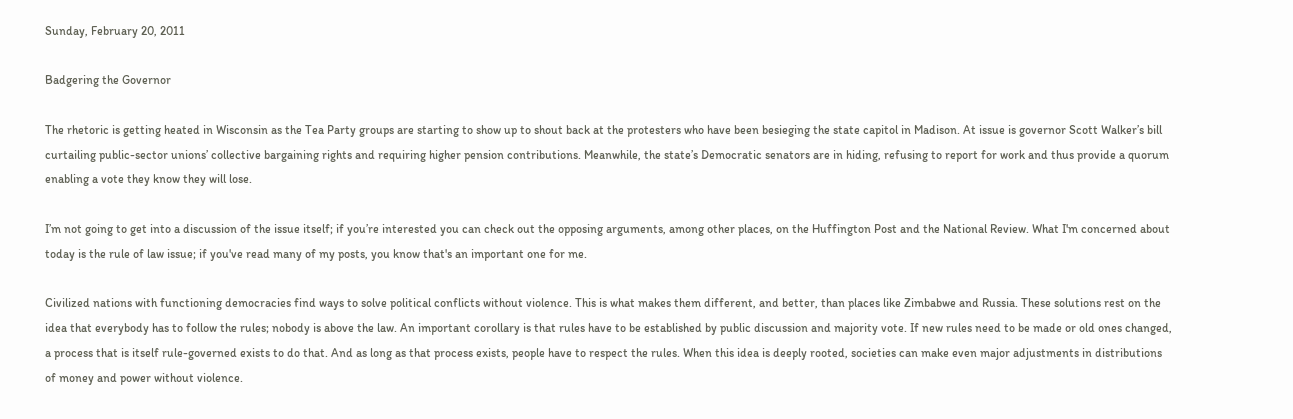Sunday, February 20, 2011

Badgering the Governor

The rhetoric is getting heated in Wisconsin as the Tea Party groups are starting to show up to shout back at the protesters who have been besieging the state capitol in Madison. At issue is governor Scott Walker’s bill curtailing public-sector unions’ collective bargaining rights and requiring higher pension contributions. Meanwhile, the state’s Democratic senators are in hiding, refusing to report for work and thus provide a quorum enabling a vote they know they will lose.

I’m not going to get into a discussion of the issue itself; if you’re interested you can check out the opposing arguments, among other places, on the Huffington Post and the National Review. What I'm concerned about today is the rule of law issue; if you've read many of my posts, you know that's an important one for me.

Civilized nations with functioning democracies find ways to solve political conflicts without violence. This is what makes them different, and better, than places like Zimbabwe and Russia. These solutions rest on the idea that everybody has to follow the rules; nobody is above the law. An important corollary is that rules have to be established by public discussion and majority vote. If new rules need to be made or old ones changed, a process that is itself rule-governed exists to do that. And as long as that process exists, people have to respect the rules. When this idea is deeply rooted, societies can make even major adjustments in distributions of money and power without violence.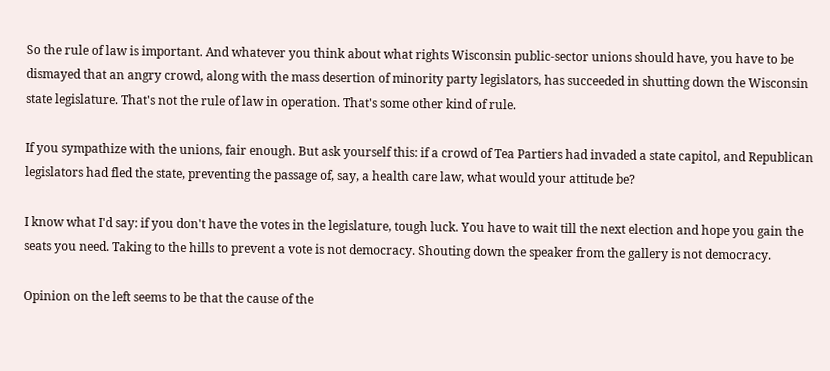So the rule of law is important. And whatever you think about what rights Wisconsin public-sector unions should have, you have to be dismayed that an angry crowd, along with the mass desertion of minority party legislators, has succeeded in shutting down the Wisconsin state legislature. That's not the rule of law in operation. That's some other kind of rule.

If you sympathize with the unions, fair enough. But ask yourself this: if a crowd of Tea Partiers had invaded a state capitol, and Republican legislators had fled the state, preventing the passage of, say, a health care law, what would your attitude be?

I know what I'd say: if you don't have the votes in the legislature, tough luck. You have to wait till the next election and hope you gain the seats you need. Taking to the hills to prevent a vote is not democracy. Shouting down the speaker from the gallery is not democracy.

Opinion on the left seems to be that the cause of the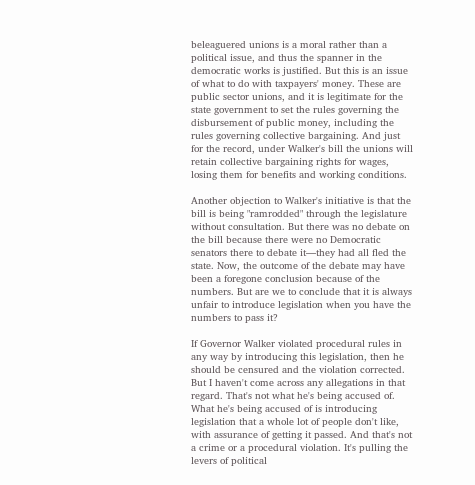beleaguered unions is a moral rather than a political issue, and thus the spanner in the democratic works is justified. But this is an issue of what to do with taxpayers' money. These are public sector unions, and it is legitimate for the state government to set the rules governing the disbursement of public money, including the rules governing collective bargaining. And just for the record, under Walker's bill the unions will retain collective bargaining rights for wages, losing them for benefits and working conditions.

Another objection to Walker's initiative is that the bill is being "ramrodded" through the legislature without consultation. But there was no debate on the bill because there were no Democratic senators there to debate it—they had all fled the state. Now, the outcome of the debate may have been a foregone conclusion because of the numbers. But are we to conclude that it is always unfair to introduce legislation when you have the numbers to pass it?

If Governor Walker violated procedural rules in any way by introducing this legislation, then he should be censured and the violation corrected. But I haven't come across any allegations in that regard. That's not what he's being accused of. What he's being accused of is introducing legislation that a whole lot of people don't like, with assurance of getting it passed. And that's not a crime or a procedural violation. It's pulling the levers of political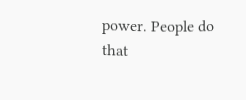power. People do that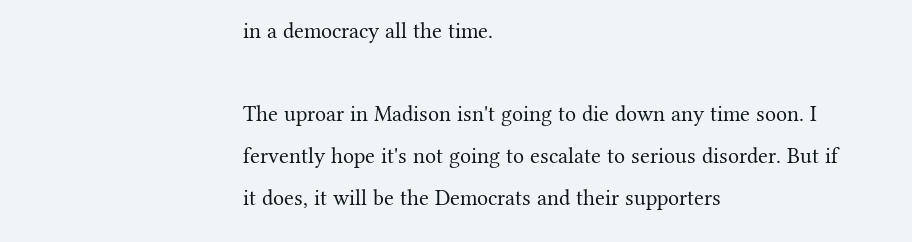in a democracy all the time.

The uproar in Madison isn't going to die down any time soon. I fervently hope it's not going to escalate to serious disorder. But if it does, it will be the Democrats and their supporters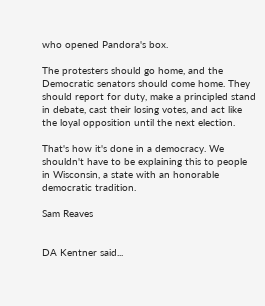who opened Pandora's box.

The protesters should go home, and the Democratic senators should come home. They should report for duty, make a principled stand in debate, cast their losing votes, and act like the loyal opposition until the next election.

That's how it's done in a democracy. We shouldn't have to be explaining this to people in Wisconsin, a state with an honorable democratic tradition.

Sam Reaves


DA Kentner said...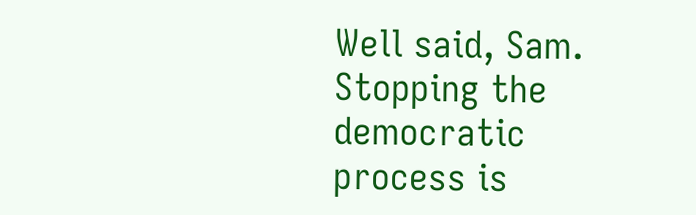Well said, Sam.
Stopping the democratic process is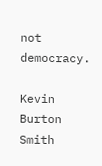not democracy.

Kevin Burton Smith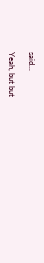said...

Yeah, but but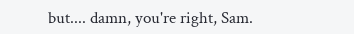but.... damn, you're right, Sam.